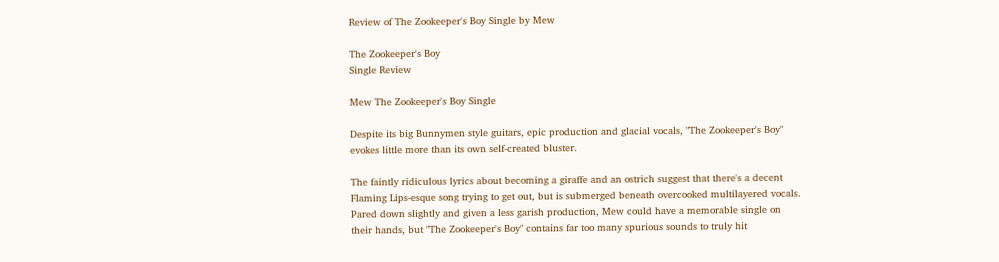Review of The Zookeeper's Boy Single by Mew

The Zookeeper's Boy
Single Review

Mew The Zookeeper's Boy Single

Despite its big Bunnymen style guitars, epic production and glacial vocals, "The Zookeeper's Boy" evokes little more than its own self-created bluster.

The faintly ridiculous lyrics about becoming a giraffe and an ostrich suggest that there's a decent Flaming Lips-esque song trying to get out, but is submerged beneath overcooked multilayered vocals. Pared down slightly and given a less garish production, Mew could have a memorable single on their hands, but "The Zookeeper's Boy" contains far too many spurious sounds to truly hit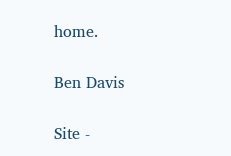home.

Ben Davis

Site -